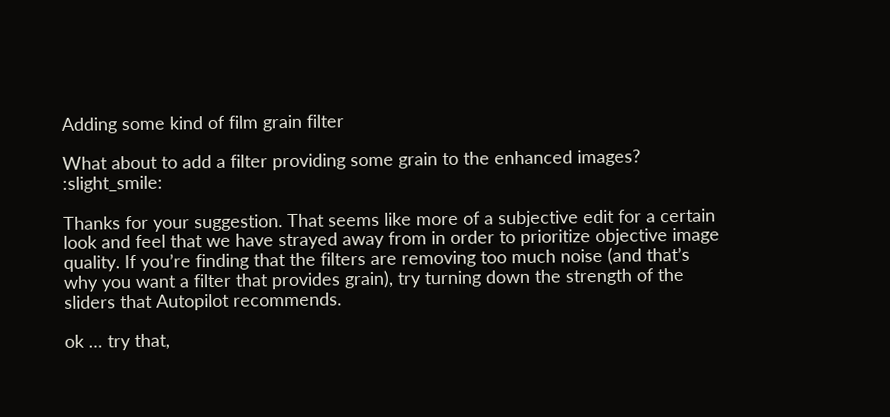Adding some kind of film grain filter

What about to add a filter providing some grain to the enhanced images? :slight_smile:

Thanks for your suggestion. That seems like more of a subjective edit for a certain look and feel that we have strayed away from in order to prioritize objective image quality. If you’re finding that the filters are removing too much noise (and that’s why you want a filter that provides grain), try turning down the strength of the sliders that Autopilot recommends.

ok … try that,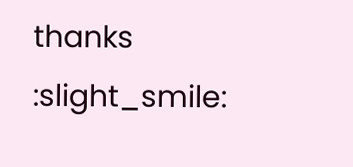thanks :slight_smile: